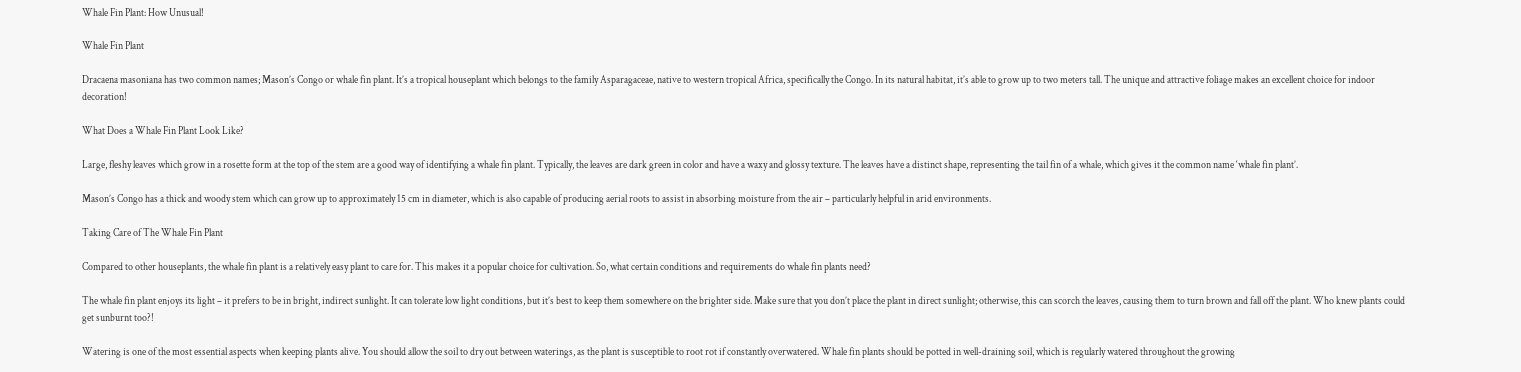Whale Fin Plant: How Unusual!

Whale Fin Plant

Dracaena masoniana has two common names; Mason’s Congo or whale fin plant. It’s a tropical houseplant which belongs to the family Asparagaceae, native to western tropical Africa, specifically the Congo. In its natural habitat, it’s able to grow up to two meters tall. The unique and attractive foliage makes an excellent choice for indoor decoration!

What Does a Whale Fin Plant Look Like?

Large, fleshy leaves which grow in a rosette form at the top of the stem are a good way of identifying a whale fin plant. Typically, the leaves are dark green in color and have a waxy and glossy texture. The leaves have a distinct shape, representing the tail fin of a whale, which gives it the common name ‘whale fin plant’.

Mason’s Congo has a thick and woody stem which can grow up to approximately 15 cm in diameter, which is also capable of producing aerial roots to assist in absorbing moisture from the air – particularly helpful in arid environments.

Taking Care of The Whale Fin Plant

Compared to other houseplants, the whale fin plant is a relatively easy plant to care for. This makes it a popular choice for cultivation. So, what certain conditions and requirements do whale fin plants need?

The whale fin plant enjoys its light – it prefers to be in bright, indirect sunlight. It can tolerate low light conditions, but it’s best to keep them somewhere on the brighter side. Make sure that you don’t place the plant in direct sunlight; otherwise, this can scorch the leaves, causing them to turn brown and fall off the plant. Who knew plants could get sunburnt too?!

Watering is one of the most essential aspects when keeping plants alive. You should allow the soil to dry out between waterings, as the plant is susceptible to root rot if constantly overwatered. Whale fin plants should be potted in well-draining soil, which is regularly watered throughout the growing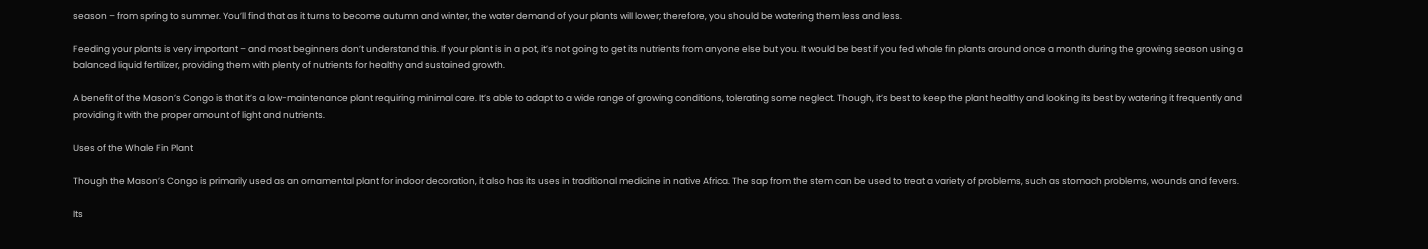season – from spring to summer. You’ll find that as it turns to become autumn and winter, the water demand of your plants will lower; therefore, you should be watering them less and less.

Feeding your plants is very important – and most beginners don’t understand this. If your plant is in a pot, it’s not going to get its nutrients from anyone else but you. It would be best if you fed whale fin plants around once a month during the growing season using a balanced liquid fertilizer, providing them with plenty of nutrients for healthy and sustained growth.

A benefit of the Mason’s Congo is that it’s a low-maintenance plant requiring minimal care. It’s able to adapt to a wide range of growing conditions, tolerating some neglect. Though, it’s best to keep the plant healthy and looking its best by watering it frequently and providing it with the proper amount of light and nutrients.

Uses of the Whale Fin Plant

Though the Mason’s Congo is primarily used as an ornamental plant for indoor decoration, it also has its uses in traditional medicine in native Africa. The sap from the stem can be used to treat a variety of problems, such as stomach problems, wounds and fevers.

Its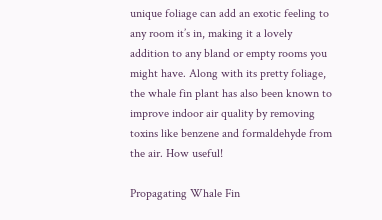unique foliage can add an exotic feeling to any room it’s in, making it a lovely addition to any bland or empty rooms you might have. Along with its pretty foliage, the whale fin plant has also been known to improve indoor air quality by removing toxins like benzene and formaldehyde from the air. How useful!

Propagating Whale Fin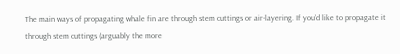The main ways of propagating whale fin are through stem cuttings or air-layering. If you’d like to propagate it through stem cuttings (arguably the more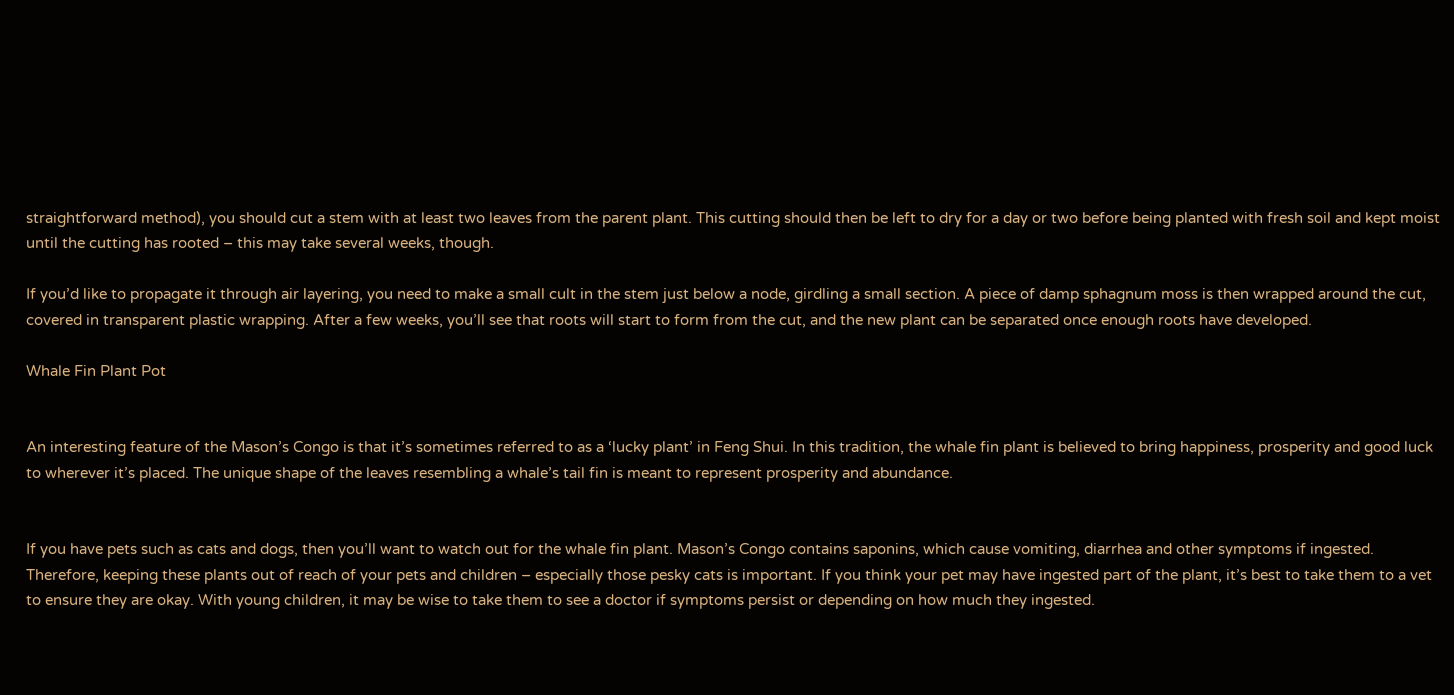straightforward method), you should cut a stem with at least two leaves from the parent plant. This cutting should then be left to dry for a day or two before being planted with fresh soil and kept moist until the cutting has rooted – this may take several weeks, though.

If you’d like to propagate it through air layering, you need to make a small cult in the stem just below a node, girdling a small section. A piece of damp sphagnum moss is then wrapped around the cut, covered in transparent plastic wrapping. After a few weeks, you’ll see that roots will start to form from the cut, and the new plant can be separated once enough roots have developed.

Whale Fin Plant Pot


An interesting feature of the Mason’s Congo is that it’s sometimes referred to as a ‘lucky plant’ in Feng Shui. In this tradition, the whale fin plant is believed to bring happiness, prosperity and good luck to wherever it’s placed. The unique shape of the leaves resembling a whale’s tail fin is meant to represent prosperity and abundance.


If you have pets such as cats and dogs, then you’ll want to watch out for the whale fin plant. Mason’s Congo contains saponins, which cause vomiting, diarrhea and other symptoms if ingested. Therefore, keeping these plants out of reach of your pets and children – especially those pesky cats is important. If you think your pet may have ingested part of the plant, it’s best to take them to a vet to ensure they are okay. With young children, it may be wise to take them to see a doctor if symptoms persist or depending on how much they ingested.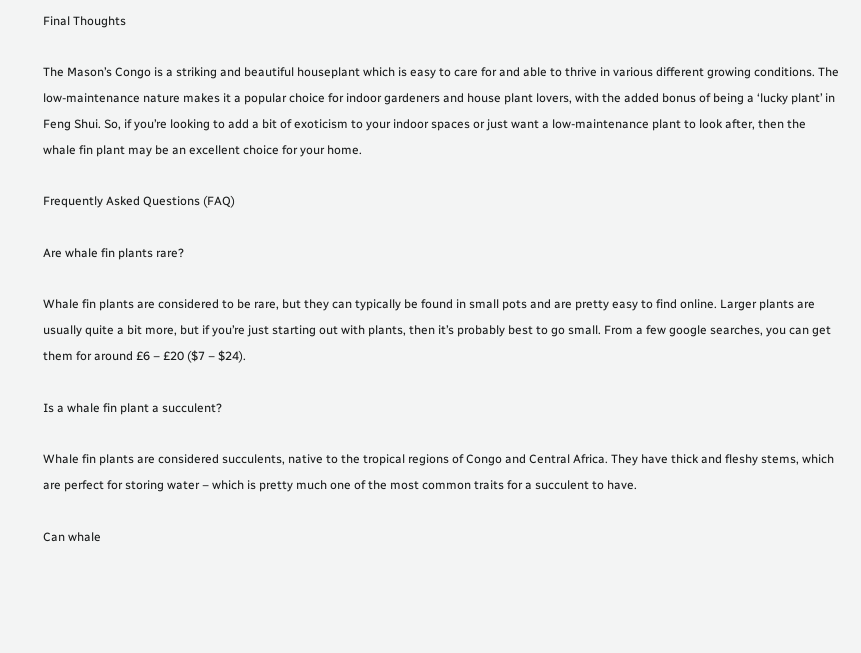Final Thoughts

The Mason’s Congo is a striking and beautiful houseplant which is easy to care for and able to thrive in various different growing conditions. The low-maintenance nature makes it a popular choice for indoor gardeners and house plant lovers, with the added bonus of being a ‘lucky plant’ in Feng Shui. So, if you’re looking to add a bit of exoticism to your indoor spaces or just want a low-maintenance plant to look after, then the whale fin plant may be an excellent choice for your home.

Frequently Asked Questions (FAQ)

Are whale fin plants rare?

Whale fin plants are considered to be rare, but they can typically be found in small pots and are pretty easy to find online. Larger plants are usually quite a bit more, but if you’re just starting out with plants, then it’s probably best to go small. From a few google searches, you can get them for around £6 – £20 ($7 – $24).

Is a whale fin plant a succulent?

Whale fin plants are considered succulents, native to the tropical regions of Congo and Central Africa. They have thick and fleshy stems, which are perfect for storing water – which is pretty much one of the most common traits for a succulent to have.

Can whale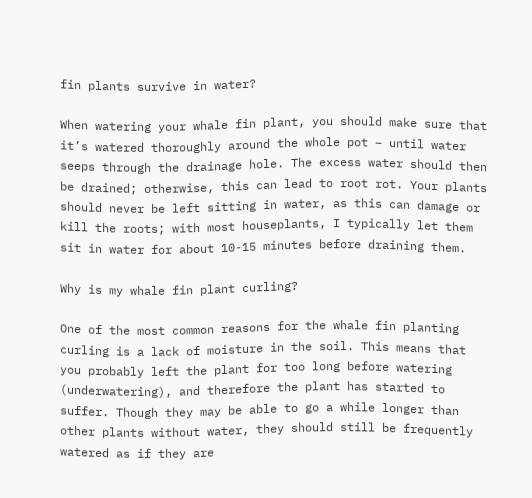fin plants survive in water?

When watering your whale fin plant, you should make sure that it’s watered thoroughly around the whole pot – until water seeps through the drainage hole. The excess water should then be drained; otherwise, this can lead to root rot. Your plants should never be left sitting in water, as this can damage or kill the roots; with most houseplants, I typically let them sit in water for about 10-15 minutes before draining them.

Why is my whale fin plant curling?

One of the most common reasons for the whale fin planting curling is a lack of moisture in the soil. This means that you probably left the plant for too long before watering (underwatering), and therefore the plant has started to suffer. Though they may be able to go a while longer than other plants without water, they should still be frequently watered as if they are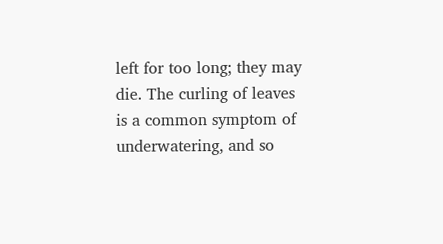left for too long; they may die. The curling of leaves is a common symptom of underwatering, and so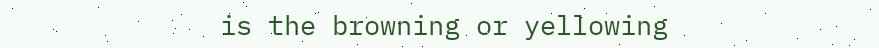is the browning or yellowing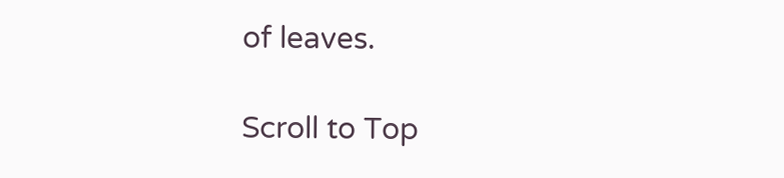of leaves.

Scroll to Top